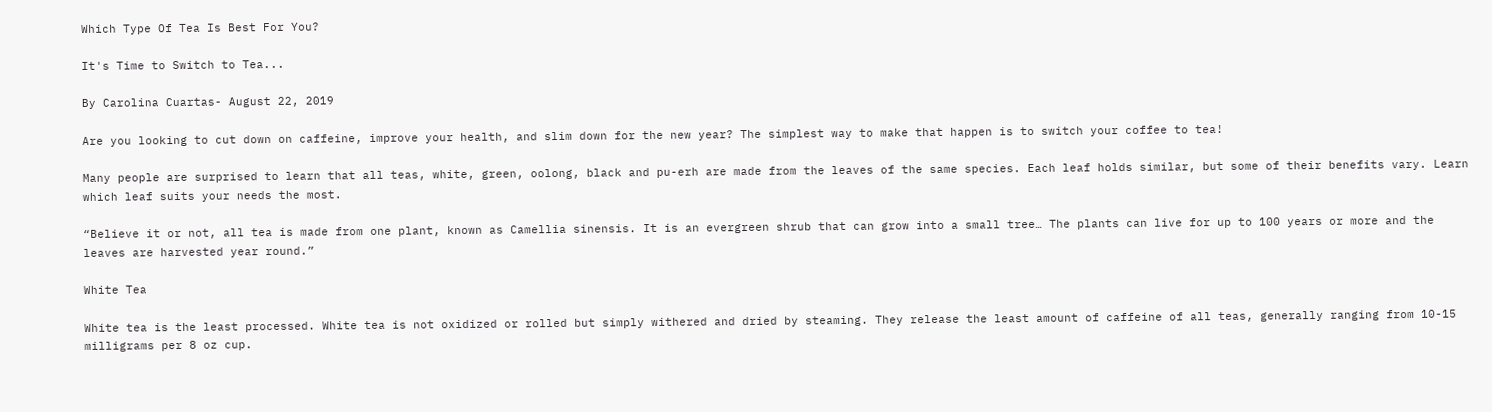Which Type Of Tea Is Best For You?

It's Time to Switch to Tea...

By Carolina Cuartas- August 22, 2019

Are you looking to cut down on caffeine, improve your health, and slim down for the new year? The simplest way to make that happen is to switch your coffee to tea!

Many people are surprised to learn that all teas, white, green, oolong, black and pu-erh are made from the leaves of the same species. Each leaf holds similar, but some of their benefits vary. Learn which leaf suits your needs the most.

“Believe it or not, all tea is made from one plant, known as Camellia sinensis. It is an evergreen shrub that can grow into a small tree… The plants can live for up to 100 years or more and the leaves are harvested year round.”

White Tea

White tea is the least processed. White tea is not oxidized or rolled but simply withered and dried by steaming. They release the least amount of caffeine of all teas, generally ranging from 10-15 milligrams per 8 oz cup.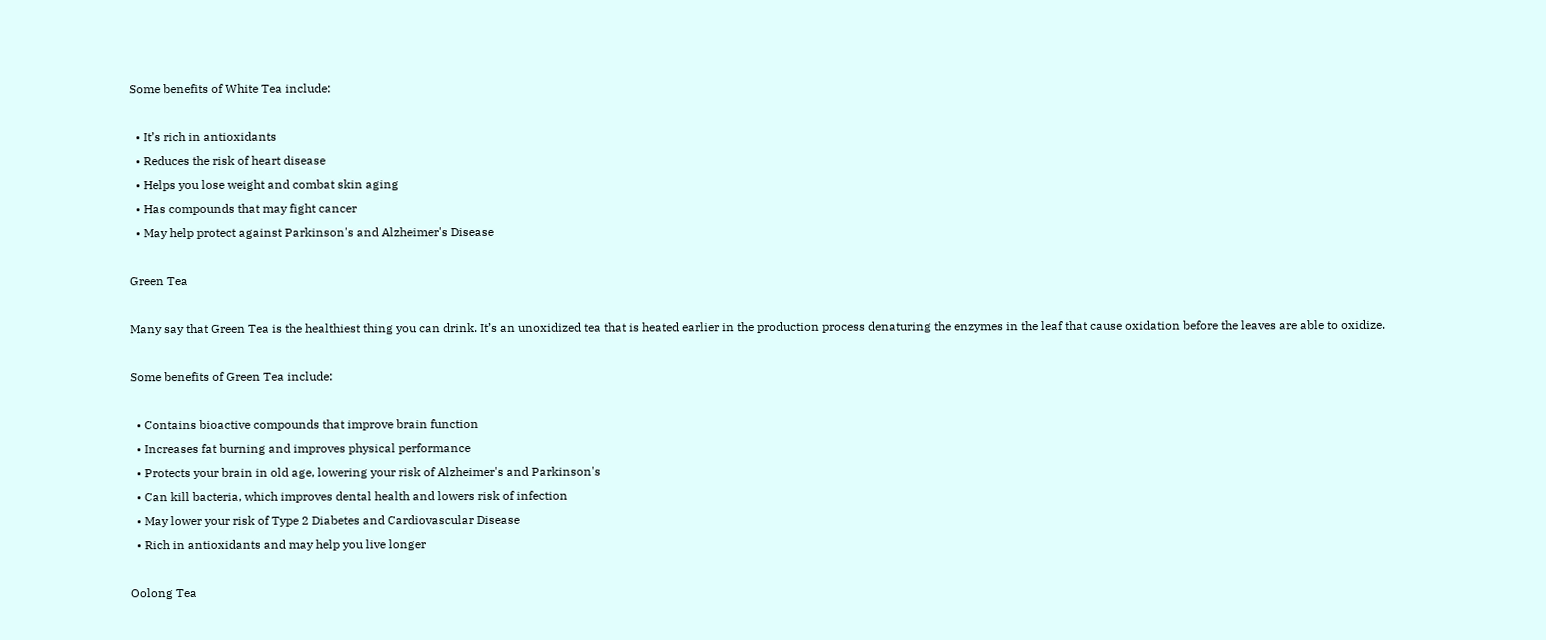Some benefits of White Tea include:

  • It’s rich in antioxidants
  • Reduces the risk of heart disease
  • Helps you lose weight and combat skin aging
  • Has compounds that may fight cancer
  • May help protect against Parkinson's and Alzheimer's Disease

Green Tea

Many say that Green Tea is the healthiest thing you can drink. It’s an unoxidized tea that is heated earlier in the production process denaturing the enzymes in the leaf that cause oxidation before the leaves are able to oxidize.

Some benefits of Green Tea include:

  • Contains bioactive compounds that improve brain function
  • Increases fat burning and improves physical performance
  • Protects your brain in old age, lowering your risk of Alzheimer's and Parkinson's
  • Can kill bacteria, which improves dental health and lowers risk of infection
  • May lower your risk of Type 2 Diabetes and Cardiovascular Disease
  • Rich in antioxidants and may help you live longer

Oolong Tea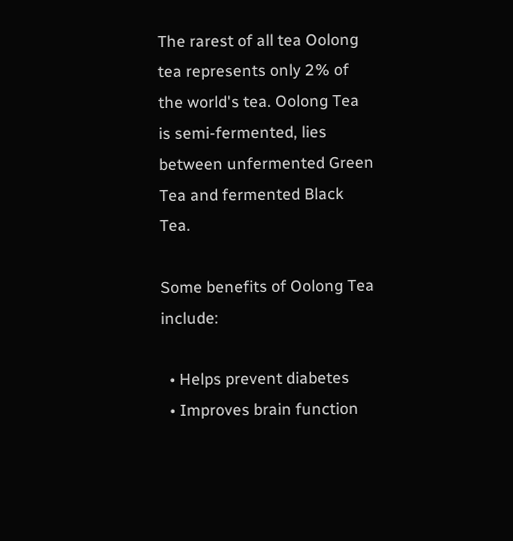The rarest of all tea Oolong tea represents only 2% of the world's tea. Oolong Tea is semi-fermented, lies between unfermented Green Tea and fermented Black Tea.

Some benefits of Oolong Tea include:

  • Helps prevent diabetes
  • Improves brain function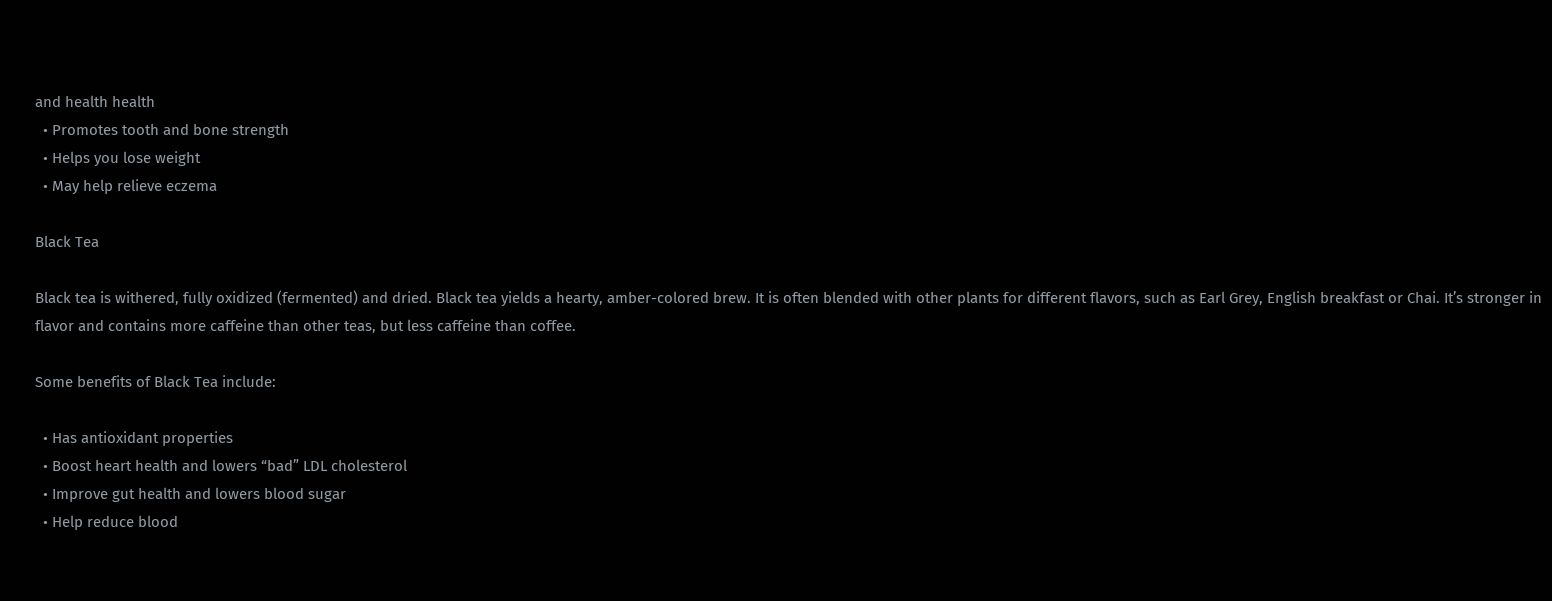and health health
  • Promotes tooth and bone strength
  • Helps you lose weight
  • May help relieve eczema

Black Tea

Black tea is withered, fully oxidized (fermented) and dried. Black tea yields a hearty, amber-colored brew. It is often blended with other plants for different flavors, such as Earl Grey, English breakfast or Chai. It’s stronger in flavor and contains more caffeine than other teas, but less caffeine than coffee.

Some benefits of Black Tea include:

  • Has antioxidant properties
  • Boost heart health and lowers “bad” LDL cholesterol
  • Improve gut health and lowers blood sugar
  • Help reduce blood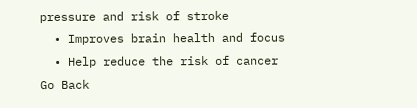pressure and risk of stroke
  • Improves brain health and focus
  • Help reduce the risk of cancer
Go Back